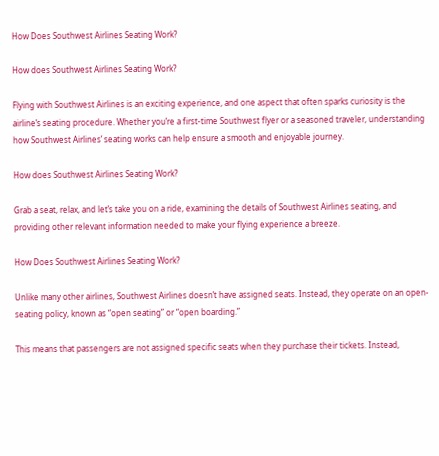How Does Southwest Airlines Seating Work?

How does Southwest Airlines Seating Work?

Flying with Southwest Airlines is an exciting experience, and one aspect that often sparks curiosity is the airline’s seating procedure. Whether you’re a first-time Southwest flyer or a seasoned traveler, understanding how Southwest Airlines’ seating works can help ensure a smooth and enjoyable journey.

How does Southwest Airlines Seating Work?

Grab a seat, relax, and let’s take you on a ride, examining the details of Southwest Airlines seating, and providing other relevant information needed to make your flying experience a breeze.

How Does Southwest Airlines Seating Work?

Unlike many other airlines, Southwest Airlines doesn’t have assigned seats. Instead, they operate on an open-seating policy, known as “open seating” or “open boarding.”

This means that passengers are not assigned specific seats when they purchase their tickets. Instead,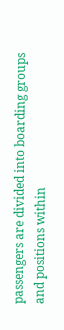passengers are divided into boarding groups and positions within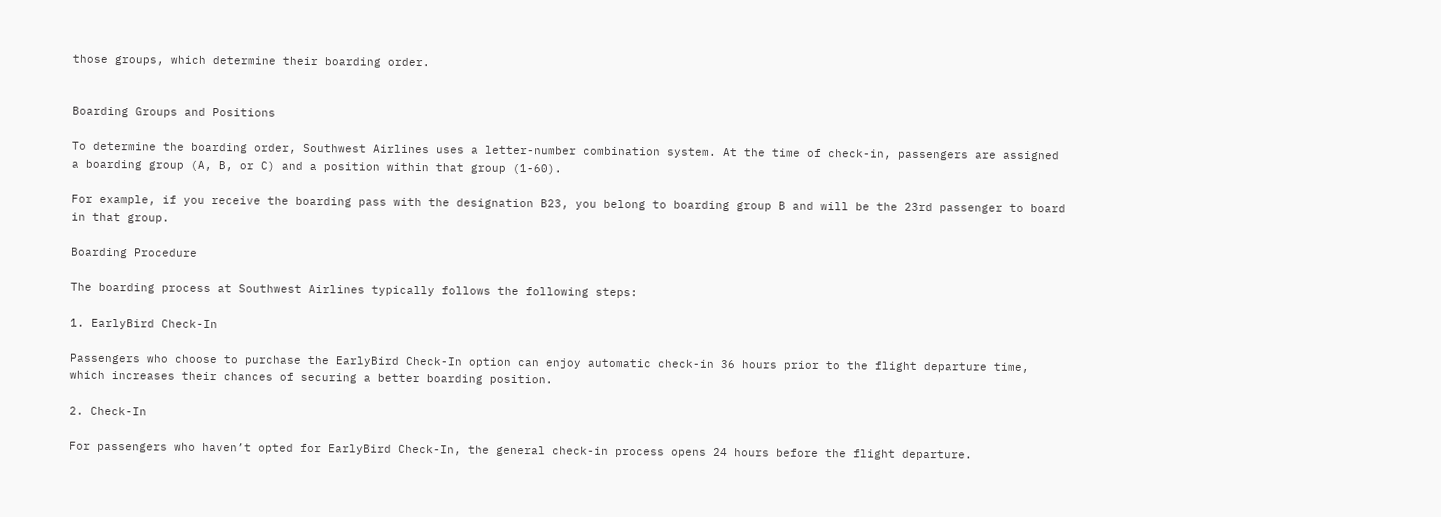those groups, which determine their boarding order.


Boarding Groups and Positions

To determine the boarding order, Southwest Airlines uses a letter-number combination system. At the time of check-in, passengers are assigned a boarding group (A, B, or C) and a position within that group (1-60).

For example, if you receive the boarding pass with the designation B23, you belong to boarding group B and will be the 23rd passenger to board in that group.

Boarding Procedure

The boarding process at Southwest Airlines typically follows the following steps:

1. EarlyBird Check-In

Passengers who choose to purchase the EarlyBird Check-In option can enjoy automatic check-in 36 hours prior to the flight departure time, which increases their chances of securing a better boarding position.

2. Check-In

For passengers who haven’t opted for EarlyBird Check-In, the general check-in process opens 24 hours before the flight departure.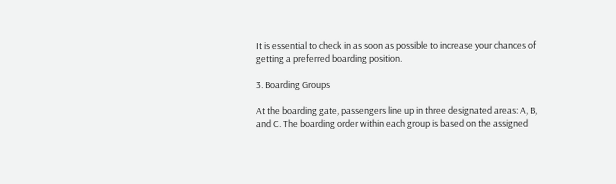It is essential to check in as soon as possible to increase your chances of getting a preferred boarding position.

3. Boarding Groups

At the boarding gate, passengers line up in three designated areas: A, B, and C. The boarding order within each group is based on the assigned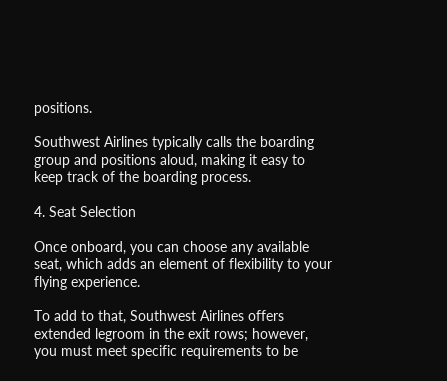positions.

Southwest Airlines typically calls the boarding group and positions aloud, making it easy to keep track of the boarding process.

4. Seat Selection

Once onboard, you can choose any available seat, which adds an element of flexibility to your flying experience.

To add to that, Southwest Airlines offers extended legroom in the exit rows; however, you must meet specific requirements to be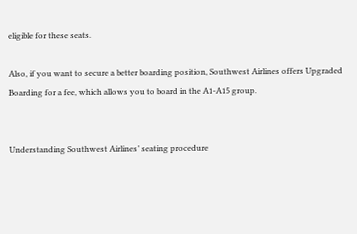eligible for these seats.

Also, if you want to secure a better boarding position, Southwest Airlines offers Upgraded Boarding for a fee, which allows you to board in the A1-A15 group.


Understanding Southwest Airlines’ seating procedure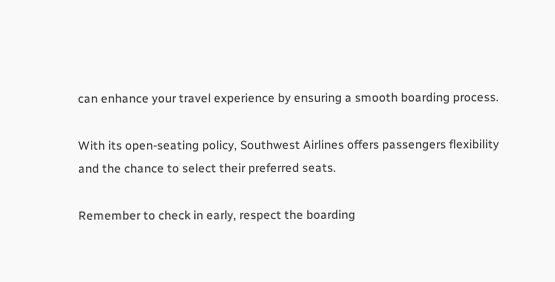can enhance your travel experience by ensuring a smooth boarding process.

With its open-seating policy, Southwest Airlines offers passengers flexibility and the chance to select their preferred seats.

Remember to check in early, respect the boarding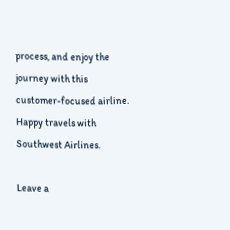process, and enjoy the journey with this customer-focused airline. Happy travels with Southwest Airlines.

Leave a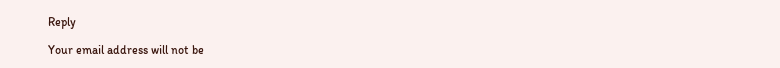Reply

Your email address will not be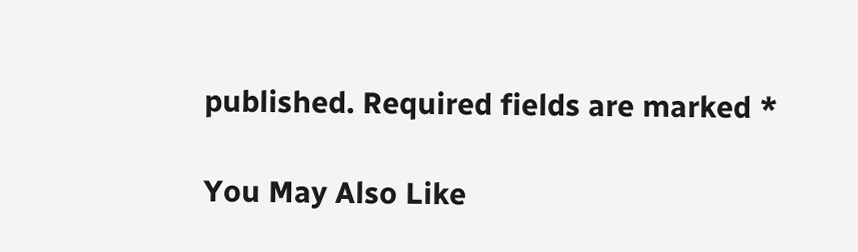published. Required fields are marked *

You May Also Like